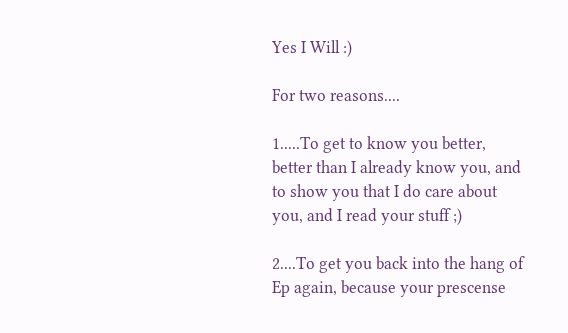Yes I Will :)

For two reasons....

1.....To get to know you better, better than I already know you, and to show you that I do care about you, and I read your stuff ;)

2....To get you back into the hang of Ep again, because your prescense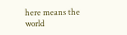here means the world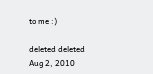to me :)

deleted deleted
Aug 2, 2010